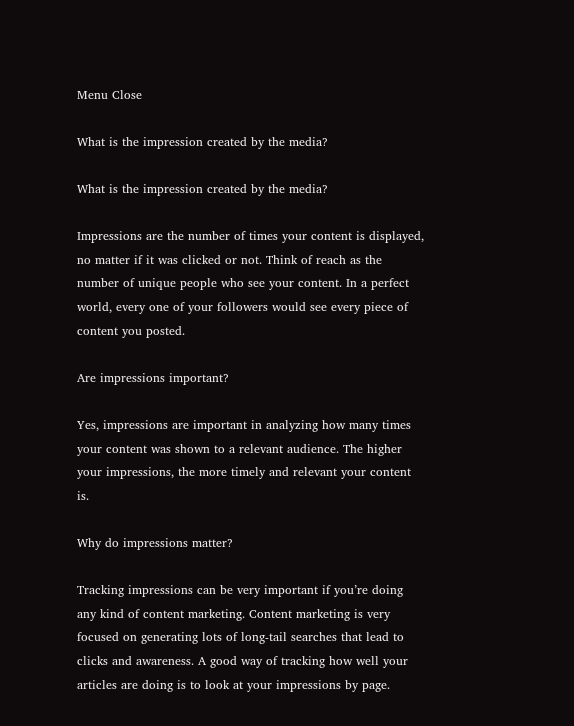Menu Close

What is the impression created by the media?

What is the impression created by the media?

Impressions are the number of times your content is displayed, no matter if it was clicked or not. Think of reach as the number of unique people who see your content. In a perfect world, every one of your followers would see every piece of content you posted.

Are impressions important?

Yes, impressions are important in analyzing how many times your content was shown to a relevant audience. The higher your impressions, the more timely and relevant your content is.

Why do impressions matter?

Tracking impressions can be very important if you’re doing any kind of content marketing. Content marketing is very focused on generating lots of long-tail searches that lead to clicks and awareness. A good way of tracking how well your articles are doing is to look at your impressions by page.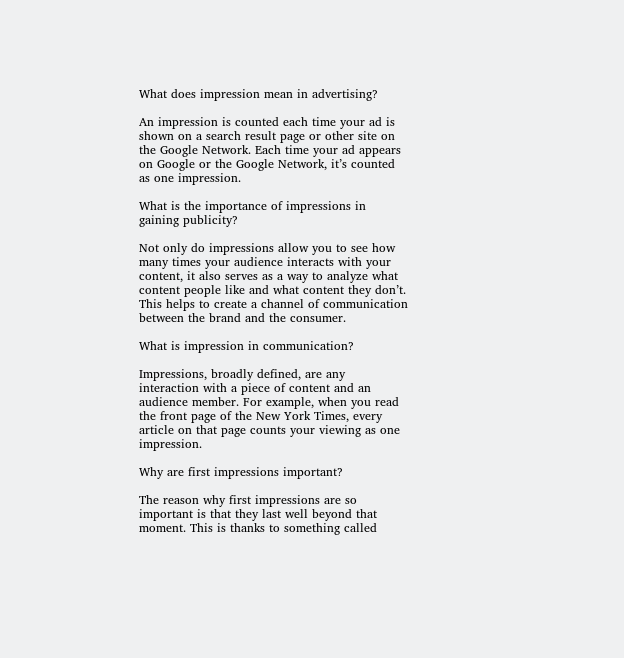What does impression mean in advertising?

An impression is counted each time your ad is shown on a search result page or other site on the Google Network. Each time your ad appears on Google or the Google Network, it’s counted as one impression.

What is the importance of impressions in gaining publicity?

Not only do impressions allow you to see how many times your audience interacts with your content, it also serves as a way to analyze what content people like and what content they don’t. This helps to create a channel of communication between the brand and the consumer.

What is impression in communication?

Impressions, broadly defined, are any interaction with a piece of content and an audience member. For example, when you read the front page of the New York Times, every article on that page counts your viewing as one impression.

Why are first impressions important?

The reason why first impressions are so important is that they last well beyond that moment. This is thanks to something called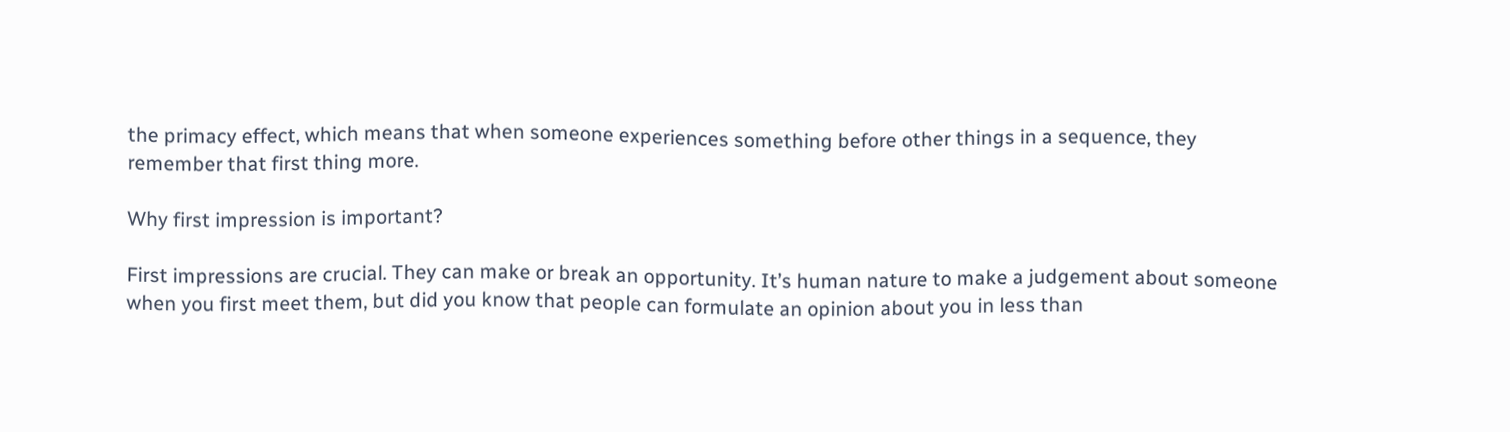the primacy effect, which means that when someone experiences something before other things in a sequence, they remember that first thing more.

Why first impression is important?

First impressions are crucial. They can make or break an opportunity. It’s human nature to make a judgement about someone when you first meet them, but did you know that people can formulate an opinion about you in less than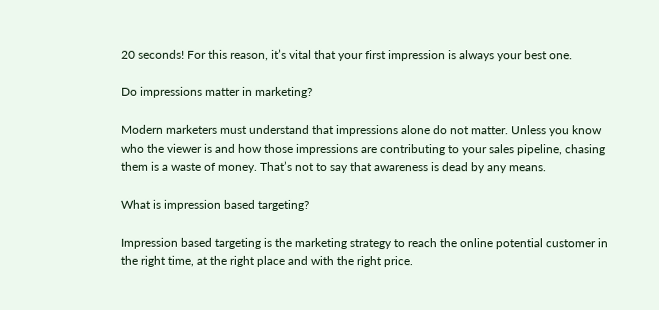20 seconds! For this reason, it’s vital that your first impression is always your best one.

Do impressions matter in marketing?

Modern marketers must understand that impressions alone do not matter. Unless you know who the viewer is and how those impressions are contributing to your sales pipeline, chasing them is a waste of money. That’s not to say that awareness is dead by any means.

What is impression based targeting?

Impression based targeting is the marketing strategy to reach the online potential customer in the right time, at the right place and with the right price.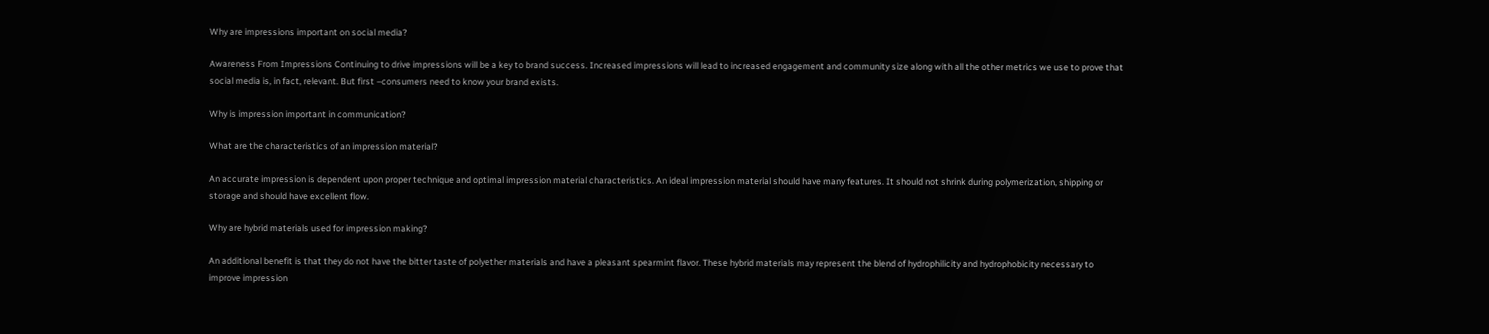Why are impressions important on social media?

Awareness From Impressions Continuing to drive impressions will be a key to brand success. Increased impressions will lead to increased engagement and community size along with all the other metrics we use to prove that social media is, in fact, relevant. But first –consumers need to know your brand exists.

Why is impression important in communication?

What are the characteristics of an impression material?

An accurate impression is dependent upon proper technique and optimal impression material characteristics. An ideal impression material should have many features. It should not shrink during polymerization, shipping or storage and should have excellent flow.

Why are hybrid materials used for impression making?

An additional benefit is that they do not have the bitter taste of polyether materials and have a pleasant spearmint flavor. These hybrid materials may represent the blend of hydrophilicity and hydrophobicity necessary to improve impression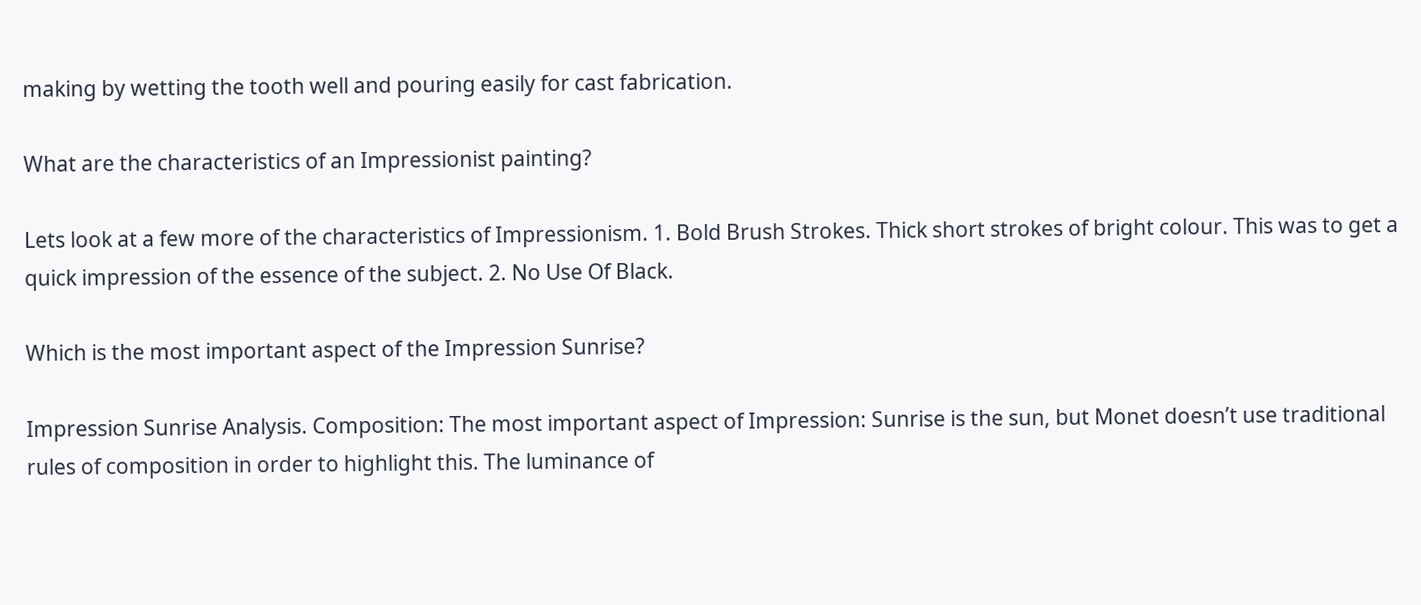making by wetting the tooth well and pouring easily for cast fabrication.

What are the characteristics of an Impressionist painting?

Lets look at a few more of the characteristics of Impressionism. 1. Bold Brush Strokes. Thick short strokes of bright colour. This was to get a quick impression of the essence of the subject. 2. No Use Of Black.

Which is the most important aspect of the Impression Sunrise?

Impression Sunrise Analysis. Composition: The most important aspect of Impression: Sunrise is the sun, but Monet doesn’t use traditional rules of composition in order to highlight this. The luminance of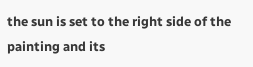the sun is set to the right side of the painting and its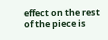effect on the rest of the piece is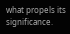what propels its significance.